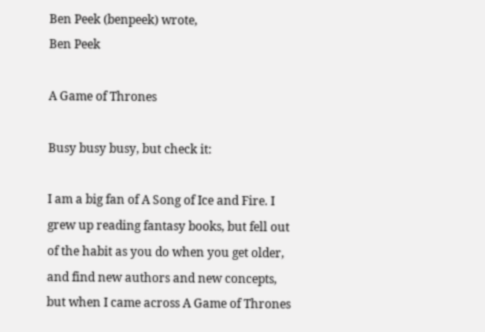Ben Peek (benpeek) wrote,
Ben Peek

A Game of Thrones

Busy busy busy, but check it:

I am a big fan of A Song of Ice and Fire. I grew up reading fantasy books, but fell out of the habit as you do when you get older, and find new authors and new concepts, but when I came across A Game of Thrones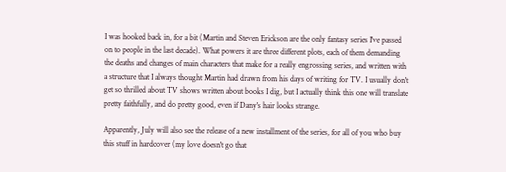I was hooked back in, for a bit (Martin and Steven Erickson are the only fantasy series I've passed on to people in the last decade). What powers it are three different plots, each of them demanding the deaths and changes of main characters that make for a really engrossing series, and written with a structure that I always thought Martin had drawn from his days of writing for TV. I usually don't get so thrilled about TV shows written about books I dig, but I actually think this one will translate pretty faithfully, and do pretty good, even if Dany's hair looks strange.

Apparently, July will also see the release of a new installment of the series, for all of you who buy this stuff in hardcover (my love doesn't go that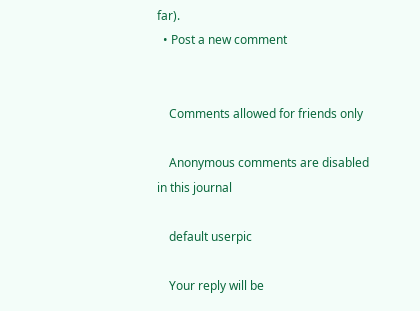far).
  • Post a new comment


    Comments allowed for friends only

    Anonymous comments are disabled in this journal

    default userpic

    Your reply will be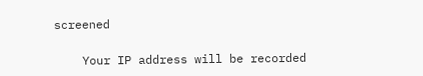screened

    Your IP address will be recorded